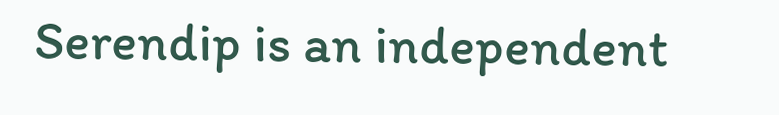Serendip is an independent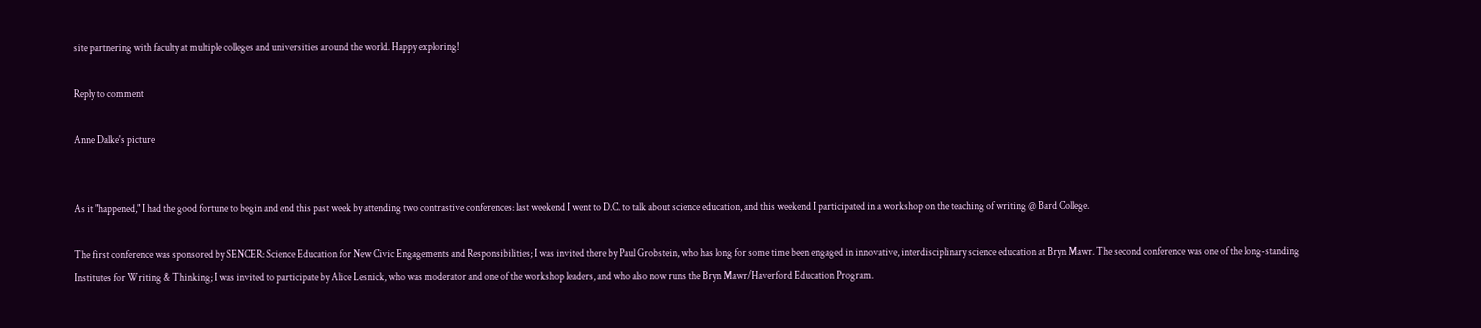site partnering with faculty at multiple colleges and universities around the world. Happy exploring!

Reply to comment

Anne Dalke's picture


As it "happened," I had the good fortune to begin and end this past week by attending two contrastive conferences: last weekend I went to D.C. to talk about science education, and this weekend I participated in a workshop on the teaching of writing @ Bard College.

The first conference was sponsored by SENCER: Science Education for New Civic Engagements and Responsibilities; I was invited there by Paul Grobstein, who has long for some time been engaged in innovative, interdisciplinary science education at Bryn Mawr. The second conference was one of the long-standing Institutes for Writing & Thinking; I was invited to participate by Alice Lesnick, who was moderator and one of the workshop leaders, and who also now runs the Bryn Mawr/Haverford Education Program.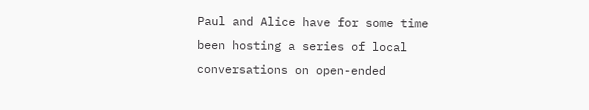Paul and Alice have for some time been hosting a series of local conversations on open-ended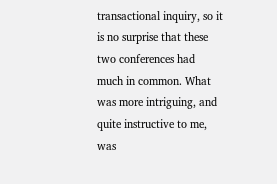transactional inquiry, so it is no surprise that these two conferences had much in common. What was more intriguing, and quite instructive to me, was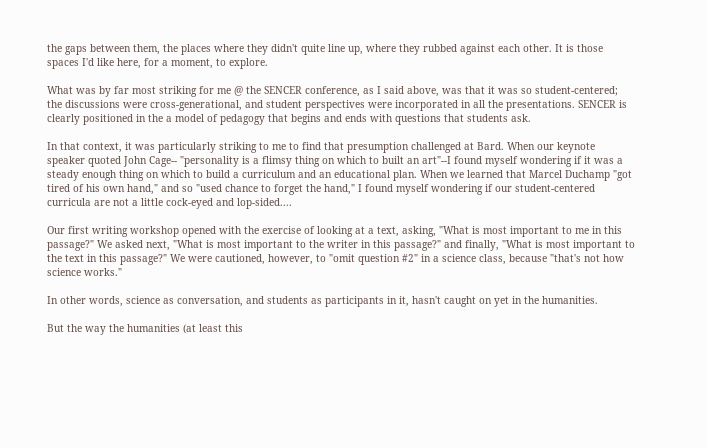the gaps between them, the places where they didn't quite line up, where they rubbed against each other. It is those spaces I'd like here, for a moment, to explore.

What was by far most striking for me @ the SENCER conference, as I said above, was that it was so student-centered; the discussions were cross-generational, and student perspectives were incorporated in all the presentations. SENCER is clearly positioned in the a model of pedagogy that begins and ends with questions that students ask.

In that context, it was particularly striking to me to find that presumption challenged at Bard. When our keynote speaker quoted John Cage-- "personality is a flimsy thing on which to built an art"--I found myself wondering if it was a steady enough thing on which to build a curriculum and an educational plan. When we learned that Marcel Duchamp "got tired of his own hand," and so "used chance to forget the hand," I found myself wondering if our student-centered curricula are not a little cock-eyed and lop-sided....

Our first writing workshop opened with the exercise of looking at a text, asking, "What is most important to me in this passage?" We asked next, "What is most important to the writer in this passage?" and finally, "What is most important to the text in this passage?" We were cautioned, however, to "omit question #2" in a science class, because "that's not how science works."

In other words, science as conversation, and students as participants in it, hasn't caught on yet in the humanities.

But the way the humanities (at least this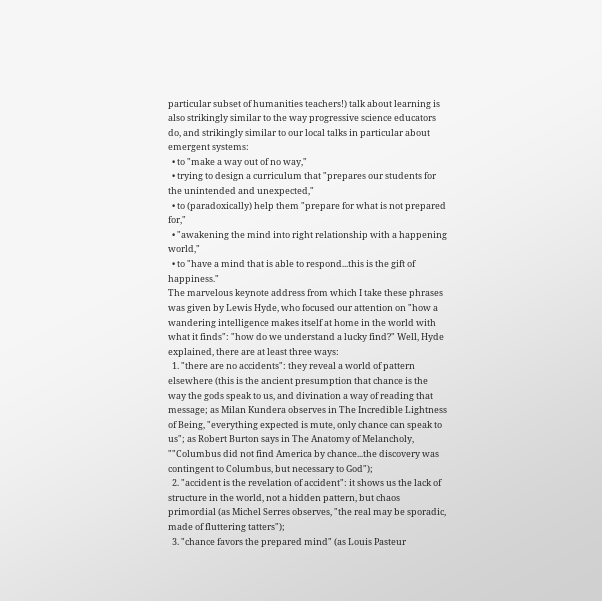particular subset of humanities teachers!) talk about learning is also strikingly similar to the way progressive science educators do, and strikingly similar to our local talks in particular about emergent systems:
  • to "make a way out of no way,"
  • trying to design a curriculum that "prepares our students for the unintended and unexpected,"
  • to (paradoxically) help them "prepare for what is not prepared for,"
  • "awakening the mind into right relationship with a happening world,"
  • to "have a mind that is able to respond...this is the gift of happiness."
The marvelous keynote address from which I take these phrases was given by Lewis Hyde, who focused our attention on "how a wandering intelligence makes itself at home in the world with what it finds": "how do we understand a lucky find?" Well, Hyde explained, there are at least three ways:
  1. "there are no accidents": they reveal a world of pattern elsewhere (this is the ancient presumption that chance is the way the gods speak to us, and divination a way of reading that message; as Milan Kundera observes in The Incredible Lightness of Being, "everything expected is mute, only chance can speak to us"; as Robert Burton says in The Anatomy of Melancholy, ""Columbus did not find America by chance...the discovery was contingent to Columbus, but necessary to God");
  2. "accident is the revelation of accident": it shows us the lack of structure in the world, not a hidden pattern, but chaos primordial (as Michel Serres observes, "the real may be sporadic, made of fluttering tatters");
  3. "chance favors the prepared mind" (as Louis Pasteur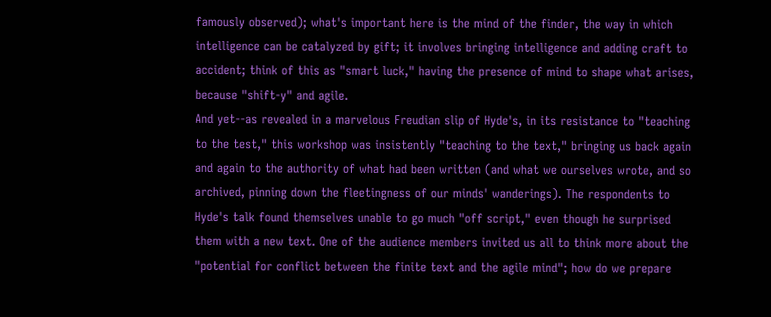famously observed); what's important here is the mind of the finder, the way in which intelligence can be catalyzed by gift; it involves bringing intelligence and adding craft to accident; think of this as "smart luck," having the presence of mind to shape what arises, because "shift-y" and agile.
And yet--as revealed in a marvelous Freudian slip of Hyde's, in its resistance to "teaching to the test," this workshop was insistently "teaching to the text," bringing us back again and again to the authority of what had been written (and what we ourselves wrote, and so archived, pinning down the fleetingness of our minds' wanderings). The respondents to Hyde's talk found themselves unable to go much "off script," even though he surprised them with a new text. One of the audience members invited us all to think more about the "potential for conflict between the finite text and the agile mind"; how do we prepare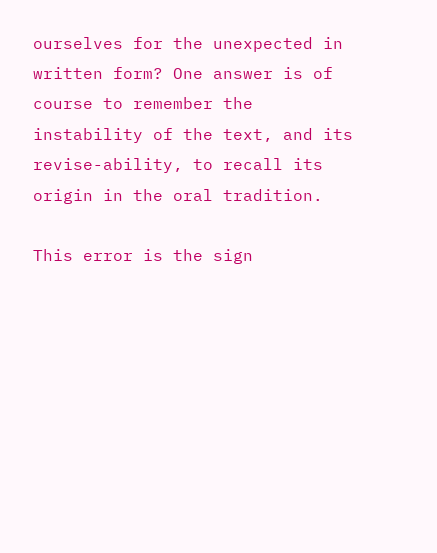ourselves for the unexpected in written form? One answer is of course to remember the instability of the text, and its revise-ability, to recall its origin in the oral tradition.

This error is the sign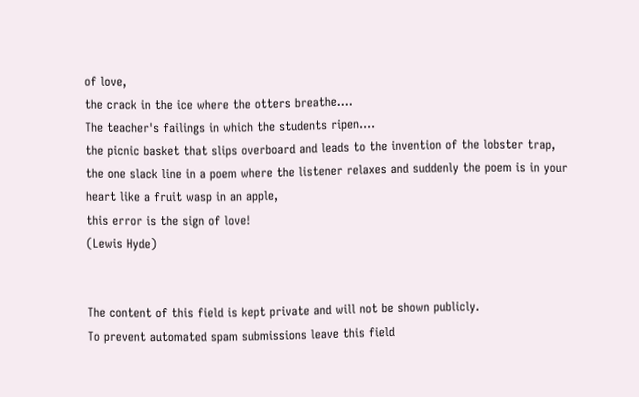of love,
the crack in the ice where the otters breathe....
The teacher's failings in which the students ripen....
the picnic basket that slips overboard and leads to the invention of the lobster trap,
the one slack line in a poem where the listener relaxes and suddenly the poem is in your heart like a fruit wasp in an apple,
this error is the sign of love!
(Lewis Hyde)


The content of this field is kept private and will not be shown publicly.
To prevent automated spam submissions leave this field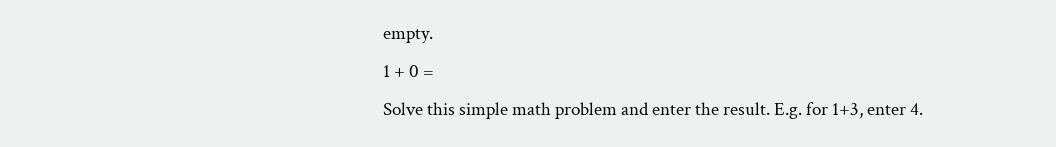empty.
1 + 0 =
Solve this simple math problem and enter the result. E.g. for 1+3, enter 4.